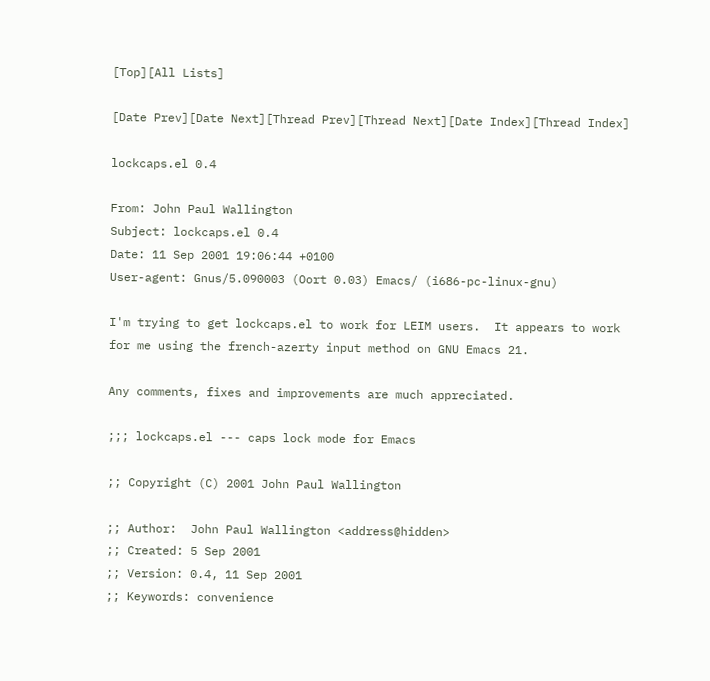[Top][All Lists]

[Date Prev][Date Next][Thread Prev][Thread Next][Date Index][Thread Index]

lockcaps.el 0.4

From: John Paul Wallington
Subject: lockcaps.el 0.4
Date: 11 Sep 2001 19:06:44 +0100
User-agent: Gnus/5.090003 (Oort 0.03) Emacs/ (i686-pc-linux-gnu)

I'm trying to get lockcaps.el to work for LEIM users.  It appears to work
for me using the french-azerty input method on GNU Emacs 21.

Any comments, fixes and improvements are much appreciated.

;;; lockcaps.el --- caps lock mode for Emacs

;; Copyright (C) 2001 John Paul Wallington

;; Author:  John Paul Wallington <address@hidden>
;; Created: 5 Sep 2001
;; Version: 0.4, 11 Sep 2001
;; Keywords: convenience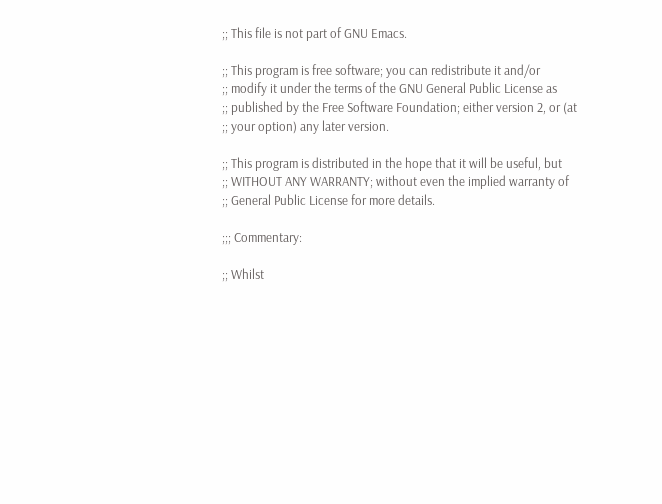;; This file is not part of GNU Emacs.

;; This program is free software; you can redistribute it and/or
;; modify it under the terms of the GNU General Public License as
;; published by the Free Software Foundation; either version 2, or (at
;; your option) any later version.

;; This program is distributed in the hope that it will be useful, but
;; WITHOUT ANY WARRANTY; without even the implied warranty of
;; General Public License for more details.

;;; Commentary:

;; Whilst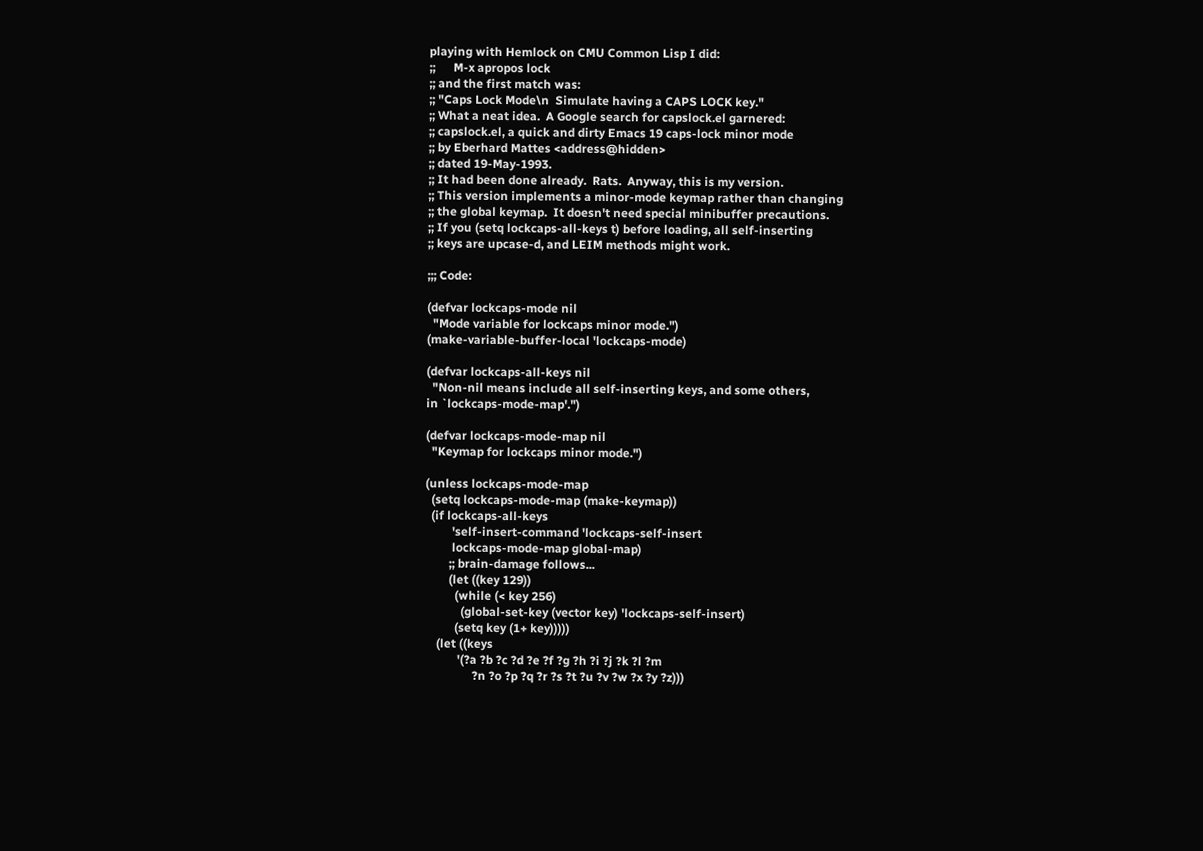playing with Hemlock on CMU Common Lisp I did:
;;      M-x apropos lock
;; and the first match was:
;; "Caps Lock Mode\n  Simulate having a CAPS LOCK key."
;; What a neat idea.  A Google search for capslock.el garnered:
;; capslock.el, a quick and dirty Emacs 19 caps-lock minor mode
;; by Eberhard Mattes <address@hidden>
;; dated 19-May-1993.
;; It had been done already.  Rats.  Anyway, this is my version.
;; This version implements a minor-mode keymap rather than changing
;; the global keymap.  It doesn't need special minibuffer precautions.
;; If you (setq lockcaps-all-keys t) before loading, all self-inserting
;; keys are upcase-d, and LEIM methods might work.

;;; Code:

(defvar lockcaps-mode nil
  "Mode variable for lockcaps minor mode.")
(make-variable-buffer-local 'lockcaps-mode)

(defvar lockcaps-all-keys nil
  "Non-nil means include all self-inserting keys, and some others,
in `lockcaps-mode-map'.")

(defvar lockcaps-mode-map nil
  "Keymap for lockcaps minor mode.")

(unless lockcaps-mode-map
  (setq lockcaps-mode-map (make-keymap))
  (if lockcaps-all-keys
         'self-insert-command 'lockcaps-self-insert
         lockcaps-mode-map global-map)
        ;; brain-damage follows...
        (let ((key 129))
          (while (< key 256)
            (global-set-key (vector key) 'lockcaps-self-insert)
          (setq key (1+ key)))))
    (let ((keys
           '(?a ?b ?c ?d ?e ?f ?g ?h ?i ?j ?k ?l ?m
                ?n ?o ?p ?q ?r ?s ?t ?u ?v ?w ?x ?y ?z)))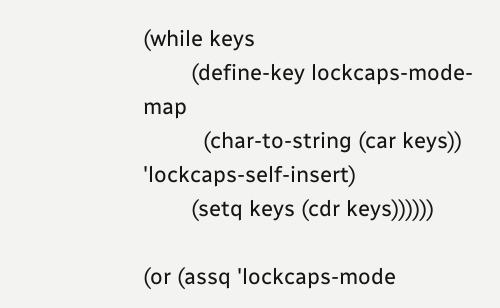(while keys
        (define-key lockcaps-mode-map
          (char-to-string (car keys)) 'lockcaps-self-insert)
        (setq keys (cdr keys))))))

(or (assq 'lockcaps-mode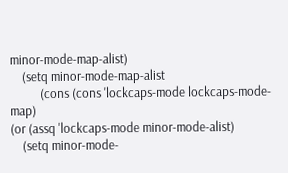minor-mode-map-alist)
    (setq minor-mode-map-alist
          (cons (cons 'lockcaps-mode lockcaps-mode-map)
(or (assq 'lockcaps-mode minor-mode-alist)
    (setq minor-mode-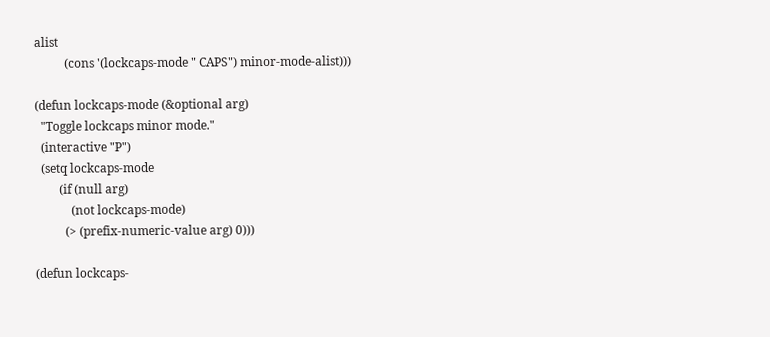alist
          (cons '(lockcaps-mode " CAPS") minor-mode-alist)))

(defun lockcaps-mode (&optional arg)
  "Toggle lockcaps minor mode."
  (interactive "P")
  (setq lockcaps-mode
        (if (null arg)
            (not lockcaps-mode)
          (> (prefix-numeric-value arg) 0)))

(defun lockcaps-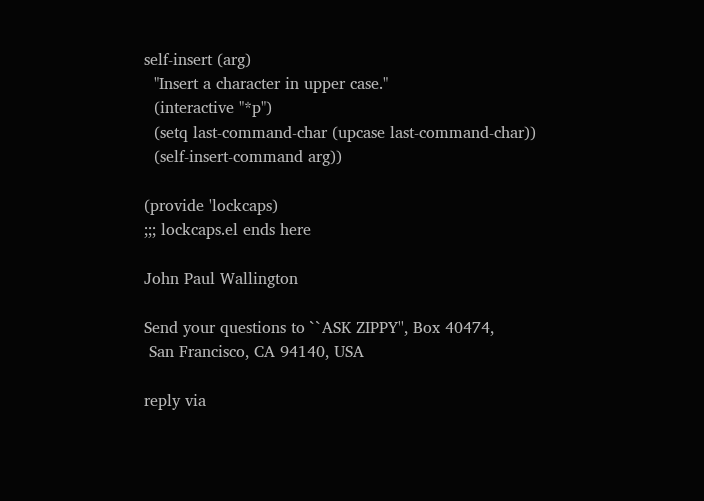self-insert (arg)
  "Insert a character in upper case."
  (interactive "*p")
  (setq last-command-char (upcase last-command-char))
  (self-insert-command arg))

(provide 'lockcaps)
;;; lockcaps.el ends here

John Paul Wallington

Send your questions to ``ASK ZIPPY'', Box 40474,
 San Francisco, CA 94140, USA

reply via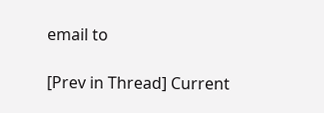email to

[Prev in Thread] Current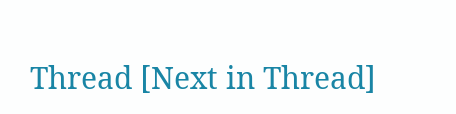Thread [Next in Thread]